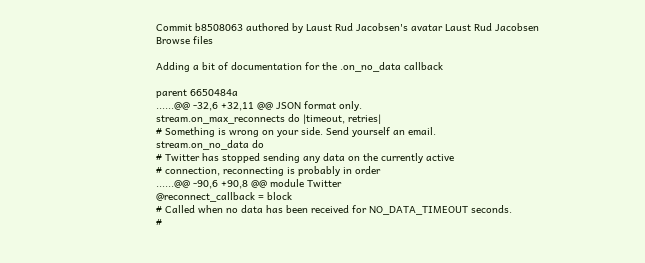Commit b8508063 authored by Laust Rud Jacobsen's avatar Laust Rud Jacobsen
Browse files

Adding a bit of documentation for the .on_no_data callback

parent 6650484a
......@@ -32,6 +32,11 @@ JSON format only.
stream.on_max_reconnects do |timeout, retries|
# Something is wrong on your side. Send yourself an email.
stream.on_no_data do
# Twitter has stopped sending any data on the currently active
# connection, reconnecting is probably in order
......@@ -90,6 +90,8 @@ module Twitter
@reconnect_callback = block
# Called when no data has been received for NO_DATA_TIMEOUT seconds.
#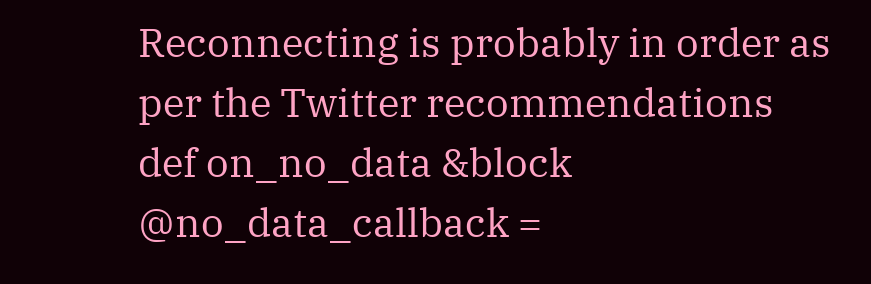Reconnecting is probably in order as per the Twitter recommendations
def on_no_data &block
@no_data_callback =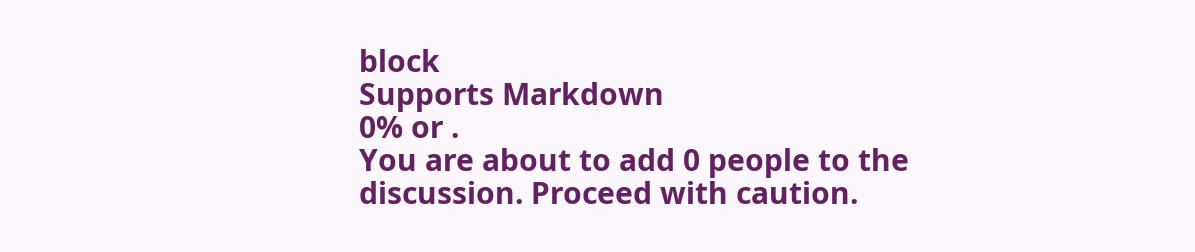block
Supports Markdown
0% or .
You are about to add 0 people to the discussion. Proceed with caution.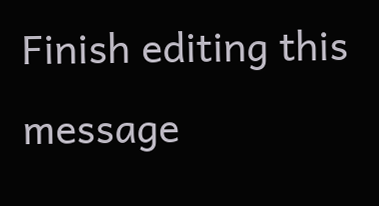Finish editing this message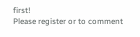first!
Please register or to comment